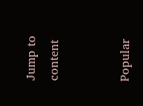Jump to content


Popular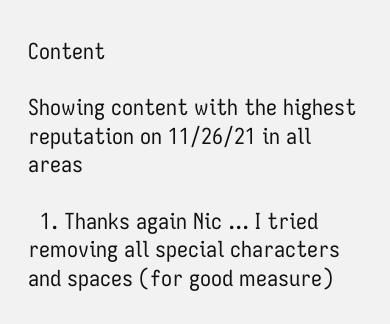Content

Showing content with the highest reputation on 11/26/21 in all areas

  1. Thanks again Nic ... I tried removing all special characters and spaces (for good measure)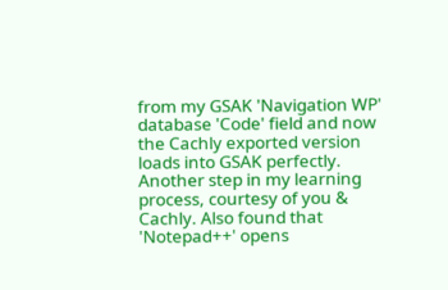from my GSAK 'Navigation WP' database 'Code' field and now the Cachly exported version loads into GSAK perfectly. Another step in my learning process, courtesy of you & Cachly. Also found that 'Notepad++' opens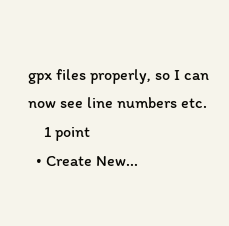gpx files properly, so I can now see line numbers etc.
    1 point
  • Create New...